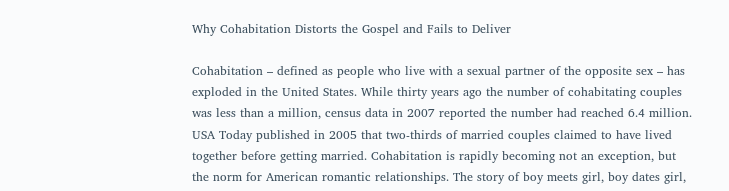Why Cohabitation Distorts the Gospel and Fails to Deliver

Cohabitation – defined as people who live with a sexual partner of the opposite sex – has exploded in the United States. While thirty years ago the number of cohabitating couples was less than a million, census data in 2007 reported the number had reached 6.4 million. USA Today published in 2005 that two-thirds of married couples claimed to have lived together before getting married. Cohabitation is rapidly becoming not an exception, but the norm for American romantic relationships. The story of boy meets girl, boy dates girl,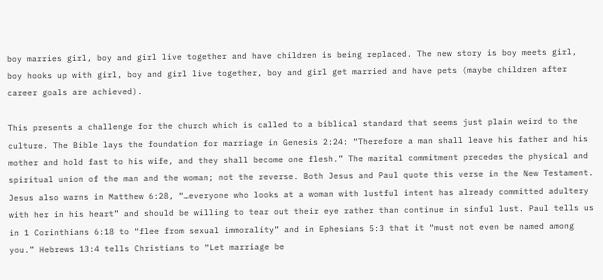boy marries girl, boy and girl live together and have children is being replaced. The new story is boy meets girl, boy hooks up with girl, boy and girl live together, boy and girl get married and have pets (maybe children after career goals are achieved).

This presents a challenge for the church which is called to a biblical standard that seems just plain weird to the culture. The Bible lays the foundation for marriage in Genesis 2:24: “Therefore a man shall leave his father and his mother and hold fast to his wife, and they shall become one flesh.” The marital commitment precedes the physical and spiritual union of the man and the woman; not the reverse. Both Jesus and Paul quote this verse in the New Testament. Jesus also warns in Matthew 6:28, “…everyone who looks at a woman with lustful intent has already committed adultery with her in his heart” and should be willing to tear out their eye rather than continue in sinful lust. Paul tells us in 1 Corinthians 6:18 to “flee from sexual immorality” and in Ephesians 5:3 that it “must not even be named among you.” Hebrews 13:4 tells Christians to “Let marriage be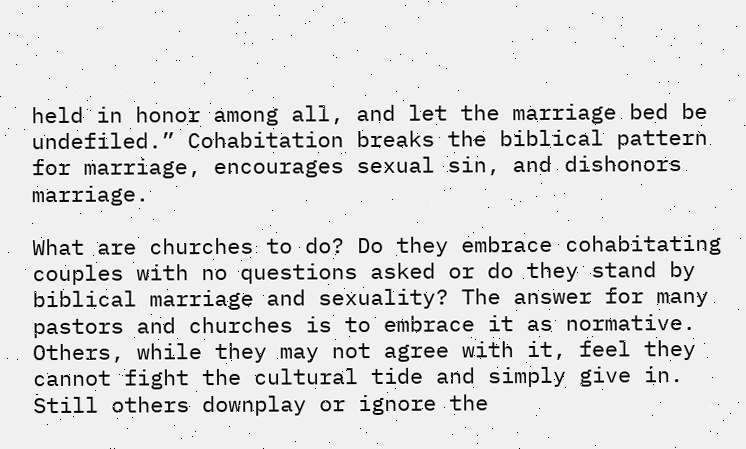held in honor among all, and let the marriage bed be undefiled.” Cohabitation breaks the biblical pattern for marriage, encourages sexual sin, and dishonors marriage.

What are churches to do? Do they embrace cohabitating couples with no questions asked or do they stand by biblical marriage and sexuality? The answer for many pastors and churches is to embrace it as normative. Others, while they may not agree with it, feel they cannot fight the cultural tide and simply give in. Still others downplay or ignore the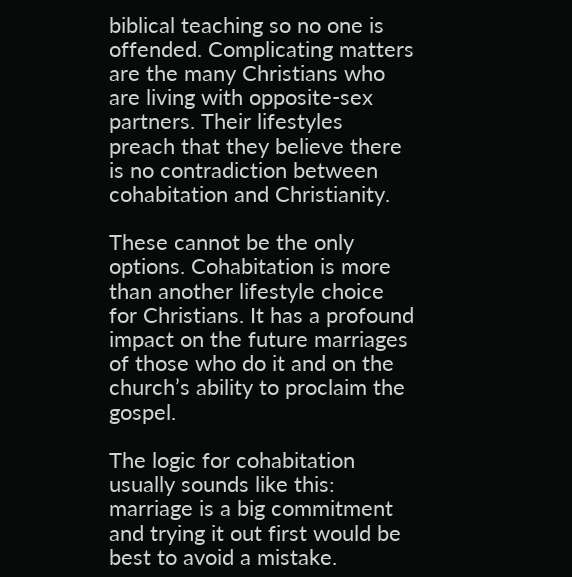biblical teaching so no one is offended. Complicating matters are the many Christians who are living with opposite-sex partners. Their lifestyles preach that they believe there is no contradiction between cohabitation and Christianity.

These cannot be the only options. Cohabitation is more than another lifestyle choice for Christians. It has a profound impact on the future marriages of those who do it and on the church’s ability to proclaim the gospel.

The logic for cohabitation usually sounds like this: marriage is a big commitment and trying it out first would be best to avoid a mistake.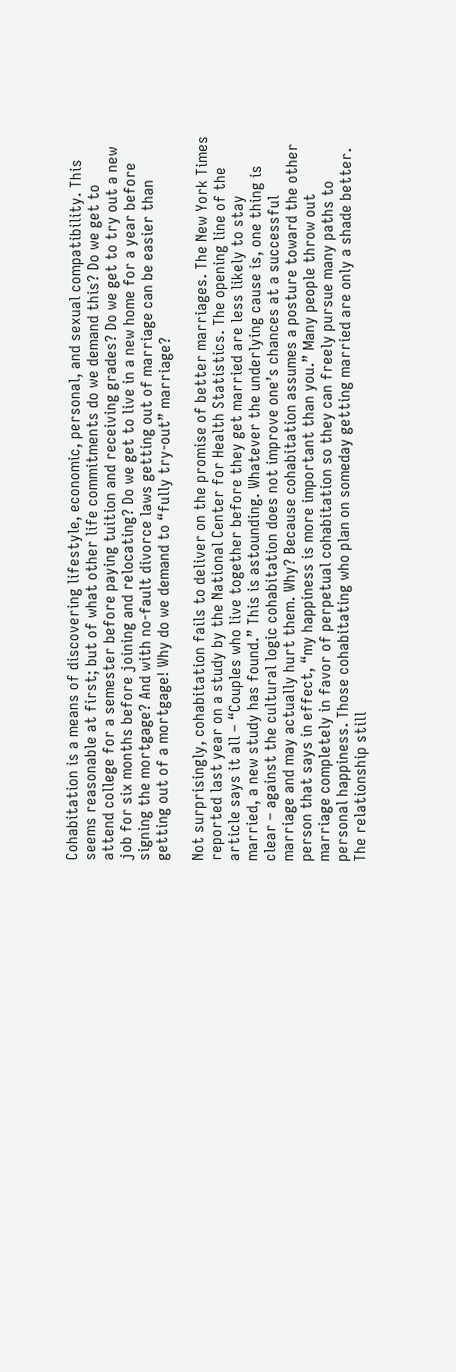Cohabitation is a means of discovering lifestyle, economic, personal, and sexual compatibility. This seems reasonable at first; but of what other life commitments do we demand this? Do we get to attend college for a semester before paying tuition and receiving grades? Do we get to try out a new job for six months before joining and relocating? Do we get to live in a new home for a year before signing the mortgage? And with no-fault divorce laws getting out of marriage can be easier than getting out of a mortgage! Why do we demand to “fully try-out” marriage?

Not surprisingly, cohabitation fails to deliver on the promise of better marriages. The New York Times reported last year on a study by the National Center for Health Statistics. The opening line of the article says it all – “Couples who live together before they get married are less likely to stay married, a new study has found.” This is astounding. Whatever the underlying cause is, one thing is clear – against the cultural logic cohabitation does not improve one’s chances at a successful marriage and may actually hurt them. Why? Because cohabitation assumes a posture toward the other person that says in effect, “my happiness is more important than you.” Many people throw out marriage completely in favor of perpetual cohabitation so they can freely pursue many paths to personal happiness. Those cohabitating who plan on someday getting married are only a shade better. The relationship still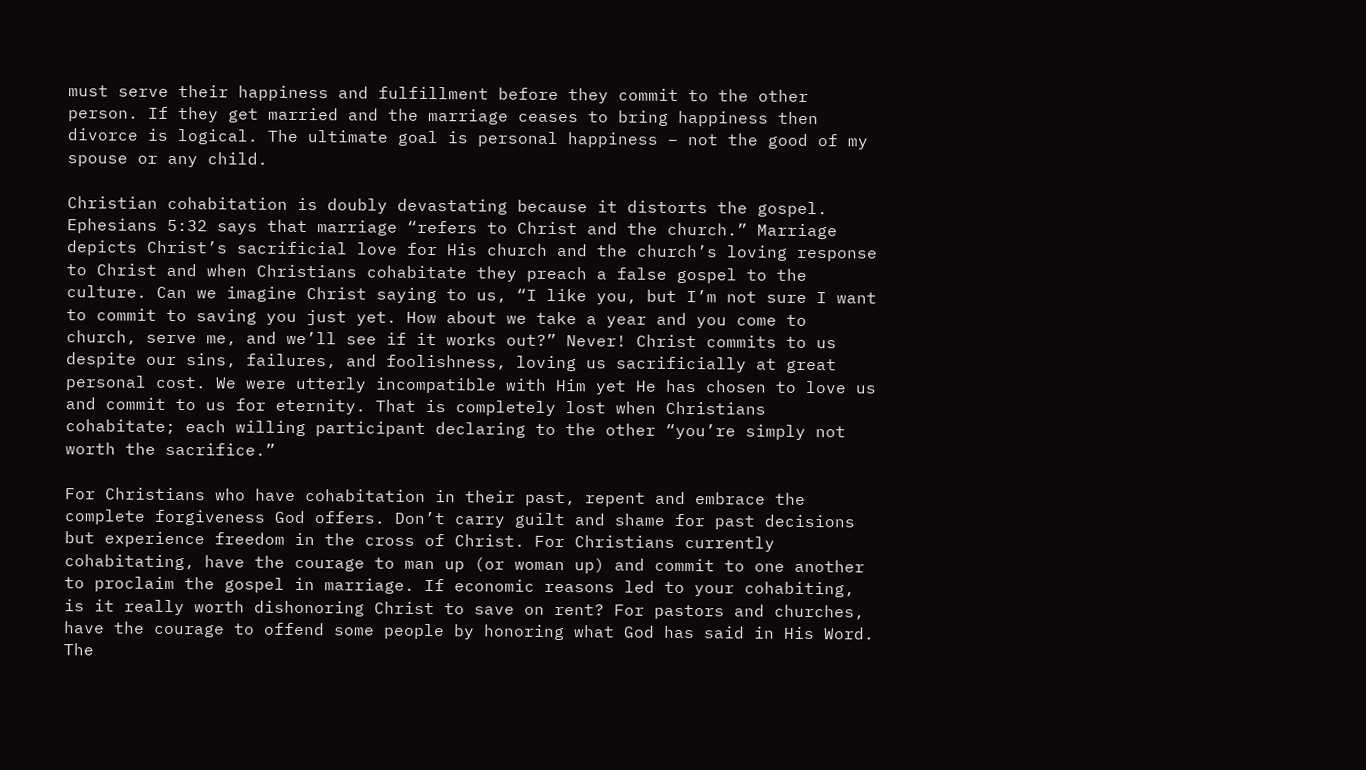must serve their happiness and fulfillment before they commit to the other person. If they get married and the marriage ceases to bring happiness then divorce is logical. The ultimate goal is personal happiness – not the good of my spouse or any child.

Christian cohabitation is doubly devastating because it distorts the gospel. Ephesians 5:32 says that marriage “refers to Christ and the church.” Marriage depicts Christ’s sacrificial love for His church and the church’s loving response to Christ and when Christians cohabitate they preach a false gospel to the culture. Can we imagine Christ saying to us, “I like you, but I’m not sure I want to commit to saving you just yet. How about we take a year and you come to church, serve me, and we’ll see if it works out?” Never! Christ commits to us despite our sins, failures, and foolishness, loving us sacrificially at great personal cost. We were utterly incompatible with Him yet He has chosen to love us and commit to us for eternity. That is completely lost when Christians cohabitate; each willing participant declaring to the other “you’re simply not worth the sacrifice.”

For Christians who have cohabitation in their past, repent and embrace the complete forgiveness God offers. Don’t carry guilt and shame for past decisions but experience freedom in the cross of Christ. For Christians currently cohabitating, have the courage to man up (or woman up) and commit to one another to proclaim the gospel in marriage. If economic reasons led to your cohabiting, is it really worth dishonoring Christ to save on rent? For pastors and churches, have the courage to offend some people by honoring what God has said in His Word. The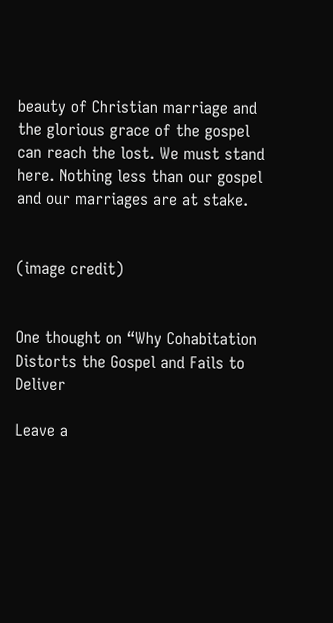beauty of Christian marriage and the glorious grace of the gospel can reach the lost. We must stand here. Nothing less than our gospel and our marriages are at stake.


(image credit)


One thought on “Why Cohabitation Distorts the Gospel and Fails to Deliver

Leave a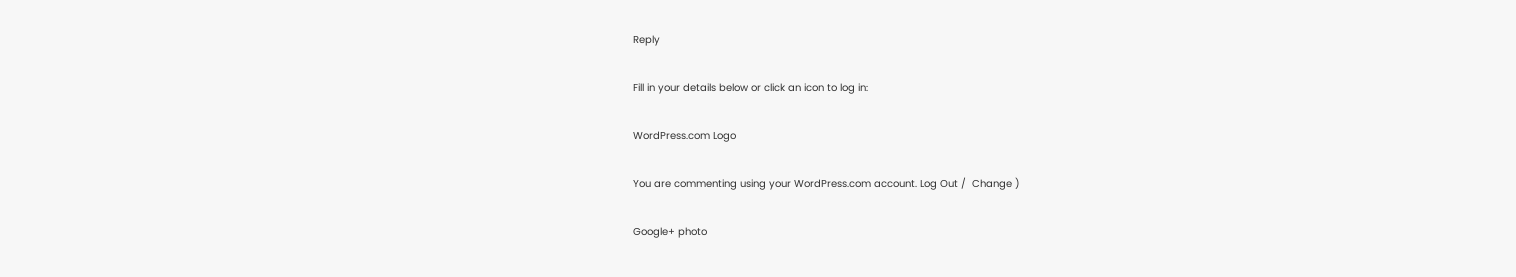Reply

Fill in your details below or click an icon to log in:

WordPress.com Logo

You are commenting using your WordPress.com account. Log Out /  Change )

Google+ photo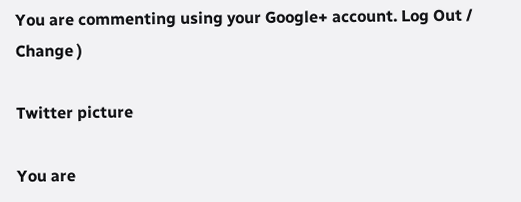You are commenting using your Google+ account. Log Out /  Change )

Twitter picture

You are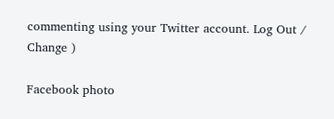commenting using your Twitter account. Log Out /  Change )

Facebook photo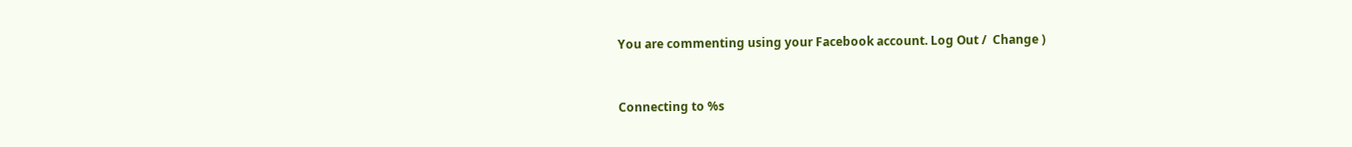You are commenting using your Facebook account. Log Out /  Change )


Connecting to %s